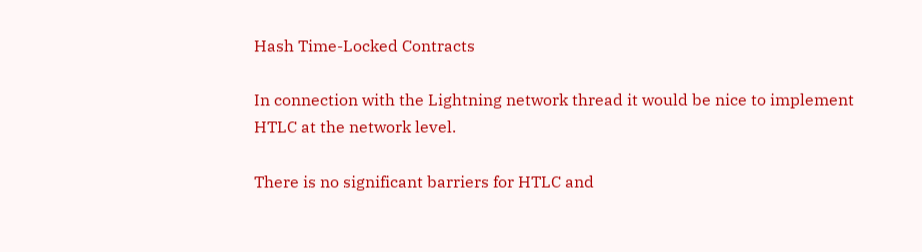Hash Time-Locked Contracts

In connection with the Lightning network thread it would be nice to implement HTLC at the network level.

There is no significant barriers for HTLC and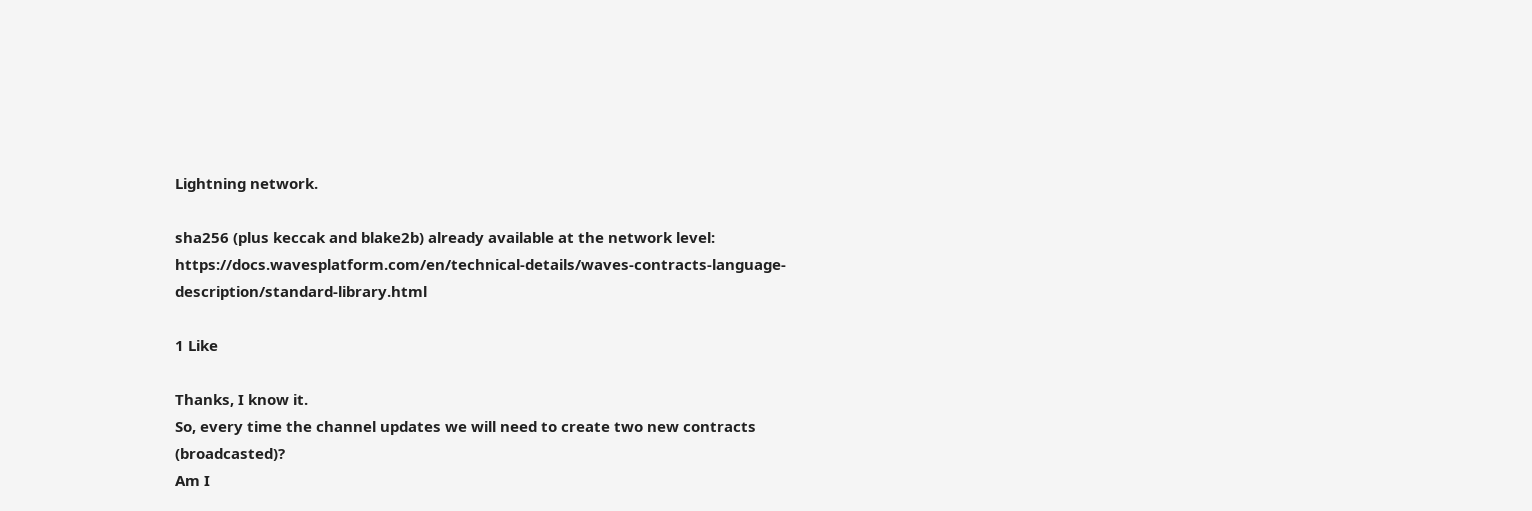Lightning network.

sha256 (plus keccak and blake2b) already available at the network level: https://docs.wavesplatform.com/en/technical-details/waves-contracts-language-description/standard-library.html

1 Like

Thanks, I know it.
So, every time the channel updates we will need to create two new contracts (broadcasted)?
Am I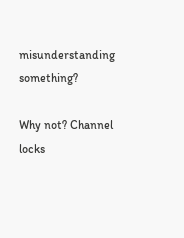misunderstanding something?

Why not? Channel locks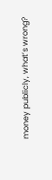money publicly, what’s wrong?